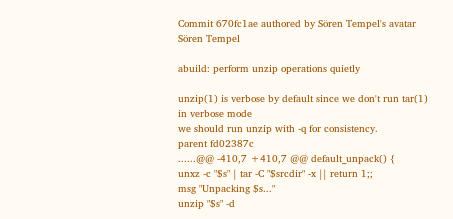Commit 670fc1ae authored by Sören Tempel's avatar Sören Tempel

abuild: perform unzip operations quietly

unzip(1) is verbose by default since we don't run tar(1) in verbose mode
we should run unzip with -q for consistency.
parent fd02387c
......@@ -410,7 +410,7 @@ default_unpack() {
unxz -c "$s" | tar -C "$srcdir" -x || return 1;;
msg "Unpacking $s..."
unzip "$s" -d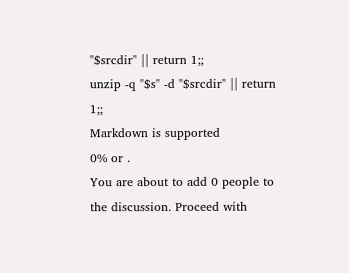"$srcdir" || return 1;;
unzip -q "$s" -d "$srcdir" || return 1;;
Markdown is supported
0% or .
You are about to add 0 people to the discussion. Proceed with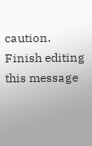caution.
Finish editing this message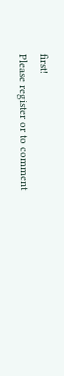first!
Please register or to comment